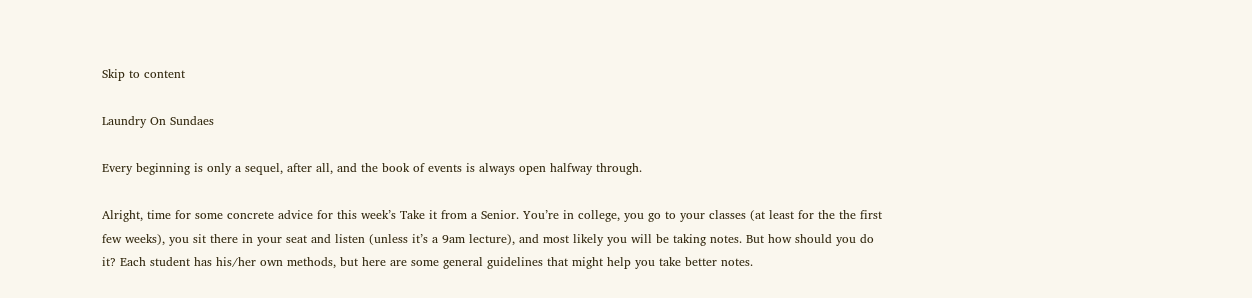Skip to content

Laundry On Sundaes

Every beginning is only a sequel, after all, and the book of events is always open halfway through.

Alright, time for some concrete advice for this week’s Take it from a Senior. You’re in college, you go to your classes (at least for the the first few weeks), you sit there in your seat and listen (unless it’s a 9am lecture), and most likely you will be taking notes. But how should you do it? Each student has his/her own methods, but here are some general guidelines that might help you take better notes.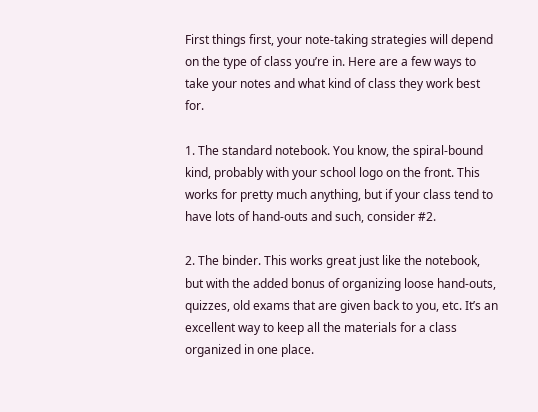First things first, your note-taking strategies will depend on the type of class you’re in. Here are a few ways to take your notes and what kind of class they work best for.

1. The standard notebook. You know, the spiral-bound kind, probably with your school logo on the front. This works for pretty much anything, but if your class tend to have lots of hand-outs and such, consider #2.

2. The binder. This works great just like the notebook, but with the added bonus of organizing loose hand-outs, quizzes, old exams that are given back to you, etc. It’s an excellent way to keep all the materials for a class organized in one place.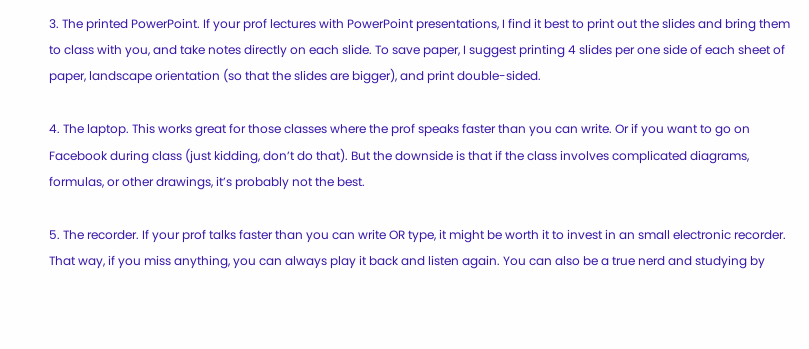3. The printed PowerPoint. If your prof lectures with PowerPoint presentations, I find it best to print out the slides and bring them to class with you, and take notes directly on each slide. To save paper, I suggest printing 4 slides per one side of each sheet of paper, landscape orientation (so that the slides are bigger), and print double-sided.

4. The laptop. This works great for those classes where the prof speaks faster than you can write. Or if you want to go on Facebook during class (just kidding, don’t do that). But the downside is that if the class involves complicated diagrams, formulas, or other drawings, it’s probably not the best.

5. The recorder. If your prof talks faster than you can write OR type, it might be worth it to invest in an small electronic recorder. That way, if you miss anything, you can always play it back and listen again. You can also be a true nerd and studying by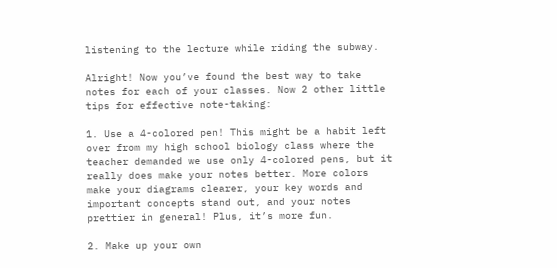listening to the lecture while riding the subway.

Alright! Now you’ve found the best way to take notes for each of your classes. Now 2 other little tips for effective note-taking:

1. Use a 4-colored pen! This might be a habit left over from my high school biology class where the teacher demanded we use only 4-colored pens, but it really does make your notes better. More colors make your diagrams clearer, your key words and important concepts stand out, and your notes prettier in general! Plus, it’s more fun.

2. Make up your own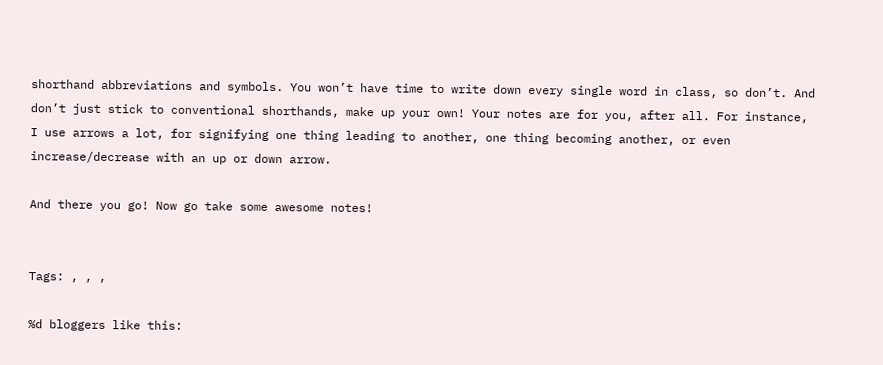shorthand abbreviations and symbols. You won’t have time to write down every single word in class, so don’t. And don’t just stick to conventional shorthands, make up your own! Your notes are for you, after all. For instance, I use arrows a lot, for signifying one thing leading to another, one thing becoming another, or even increase/decrease with an up or down arrow.

And there you go! Now go take some awesome notes!


Tags: , , ,

%d bloggers like this: